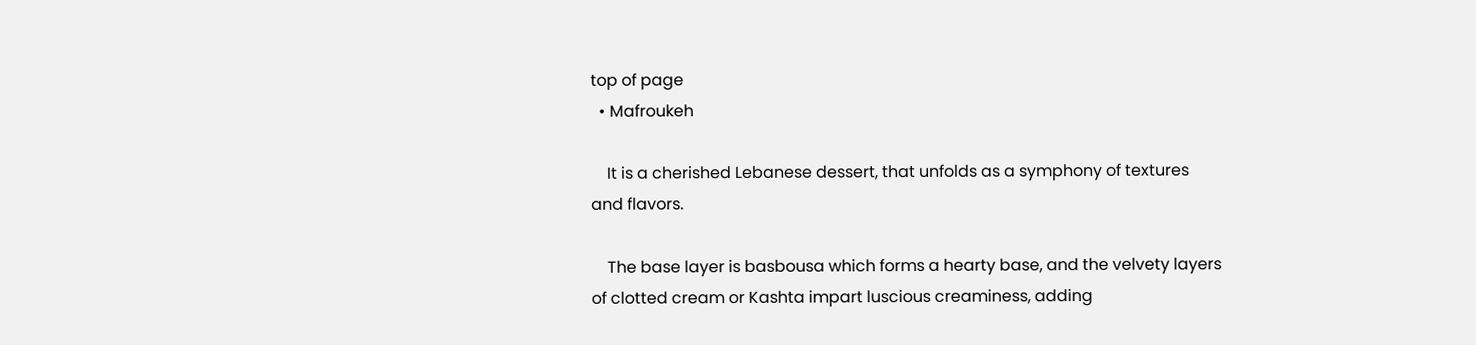top of page
  • Mafroukeh

    It is a cherished Lebanese dessert, that unfolds as a symphony of textures and flavors.

    The base layer is basbousa which forms a hearty base, and the velvety layers of clotted cream or Kashta impart luscious creaminess, adding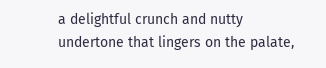a delightful crunch and nutty undertone that lingers on the palate,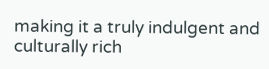making it a truly indulgent and culturally rich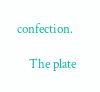confection.

    The plate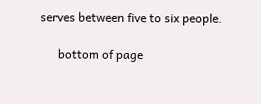serves between five to six people.

      bottom of page